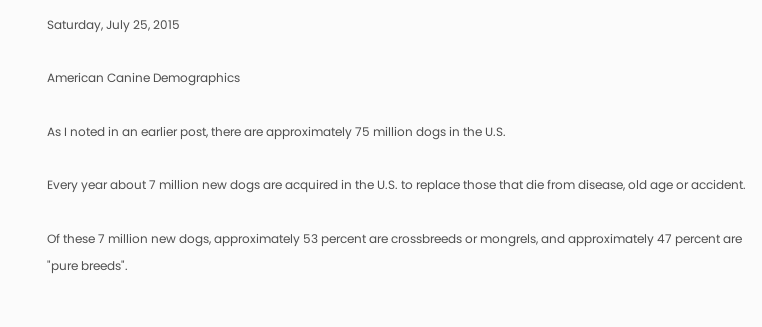Saturday, July 25, 2015

American Canine Demographics

As I noted in an earlier post, there are approximately 75 million dogs in the U.S.

Every year about 7 million new dogs are acquired in the U.S. to replace those that die from disease, old age or accident.

Of these 7 million new dogs, approximately 53 percent are crossbreeds or mongrels, and approximately 47 percent are "pure breeds".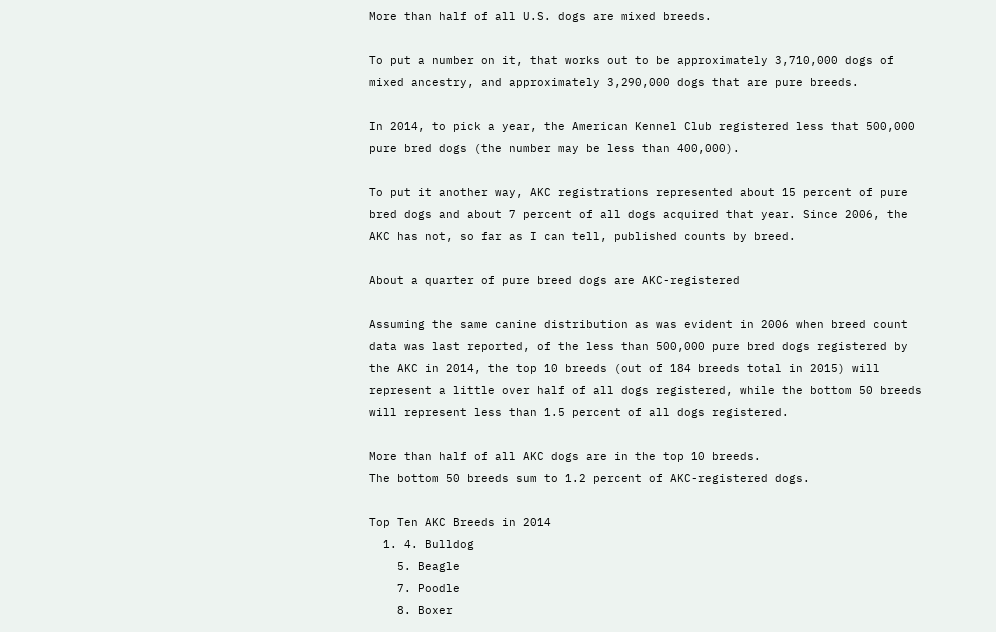More than half of all U.S. dogs are mixed breeds.

To put a number on it, that works out to be approximately 3,710,000 dogs of mixed ancestry, and approximately 3,290,000 dogs that are pure breeds.

In 2014, to pick a year, the American Kennel Club registered less that 500,000 pure bred dogs (the number may be less than 400,000).

To put it another way, AKC registrations represented about 15 percent of pure bred dogs and about 7 percent of all dogs acquired that year. Since 2006, the AKC has not, so far as I can tell, published counts by breed.

About a quarter of pure breed dogs are AKC-registered

Assuming the same canine distribution as was evident in 2006 when breed count data was last reported, of the less than 500,000 pure bred dogs registered by the AKC in 2014, the top 10 breeds (out of 184 breeds total in 2015) will represent a little over half of all dogs registered, while the bottom 50 breeds will represent less than 1.5 percent of all dogs registered.

More than half of all AKC dogs are in the top 10 breeds.
The bottom 50 breeds sum to 1.2 percent of AKC-registered dogs.

Top Ten AKC Breeds in 2014
  1. 4. Bulldog
    5. Beagle
    7. Poodle
    8. Boxer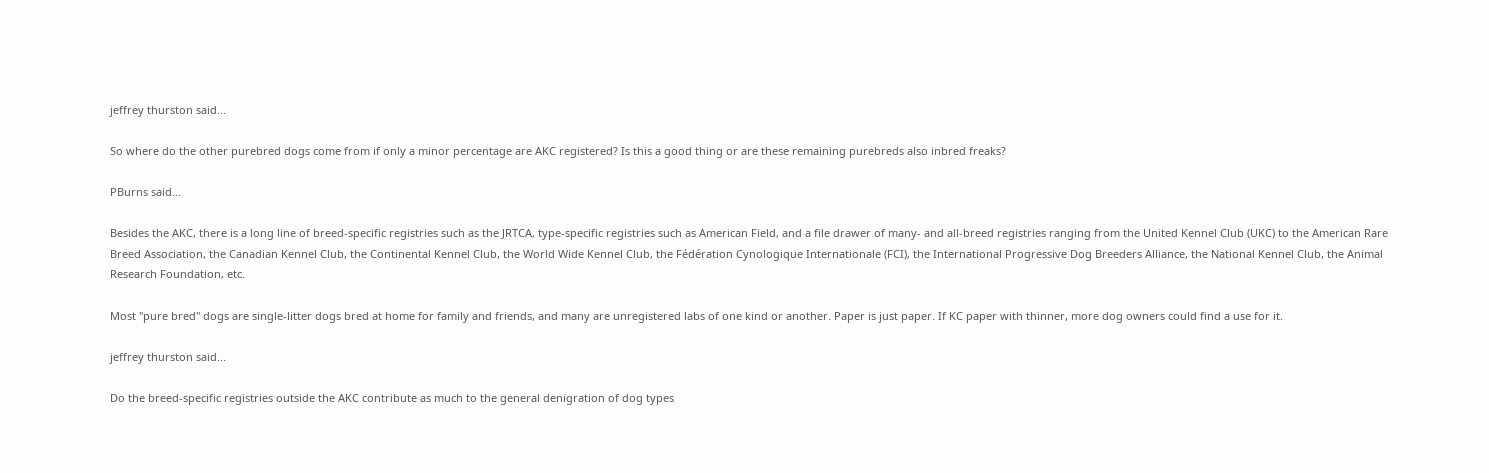jeffrey thurston said...

So where do the other purebred dogs come from if only a minor percentage are AKC registered? Is this a good thing or are these remaining purebreds also inbred freaks?

PBurns said...

Besides the AKC, there is a long line of breed-specific registries such as the JRTCA, type-specific registries such as American Field, and a file drawer of many- and all-breed registries ranging from the United Kennel Club (UKC) to the American Rare Breed Association, the Canadian Kennel Club, the Continental Kennel Club, the World Wide Kennel Club, the Fédération Cynologique Internationale (FCI), the International Progressive Dog Breeders Alliance, the National Kennel Club, the Animal Research Foundation, etc.

Most "pure bred" dogs are single-litter dogs bred at home for family and friends, and many are unregistered labs of one kind or another. Paper is just paper. If KC paper with thinner, more dog owners could find a use for it.

jeffrey thurston said...

Do the breed-specific registries outside the AKC contribute as much to the general denigration of dog types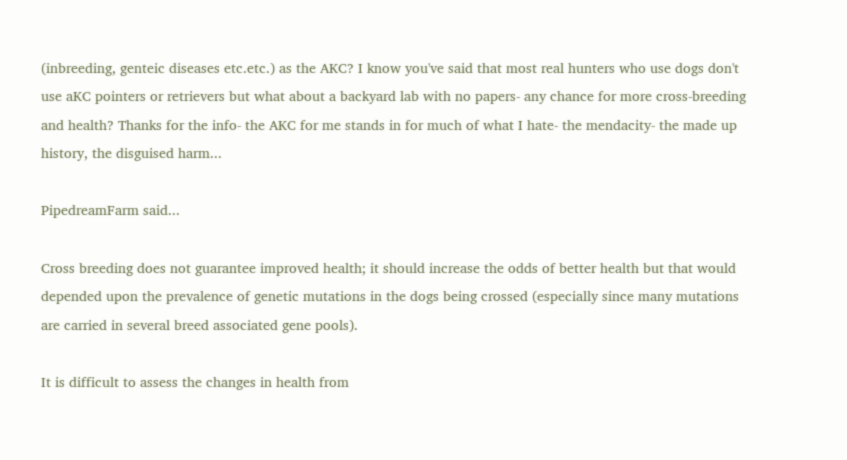(inbreeding, genteic diseases etc.etc.) as the AKC? I know you've said that most real hunters who use dogs don't use aKC pointers or retrievers but what about a backyard lab with no papers- any chance for more cross-breeding and health? Thanks for the info- the AKC for me stands in for much of what I hate- the mendacity- the made up history, the disguised harm...

PipedreamFarm said...

Cross breeding does not guarantee improved health; it should increase the odds of better health but that would depended upon the prevalence of genetic mutations in the dogs being crossed (especially since many mutations are carried in several breed associated gene pools).

It is difficult to assess the changes in health from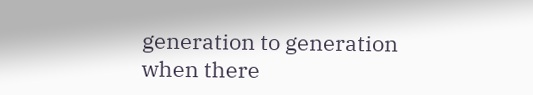generation to generation when there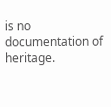is no documentation of heritage.